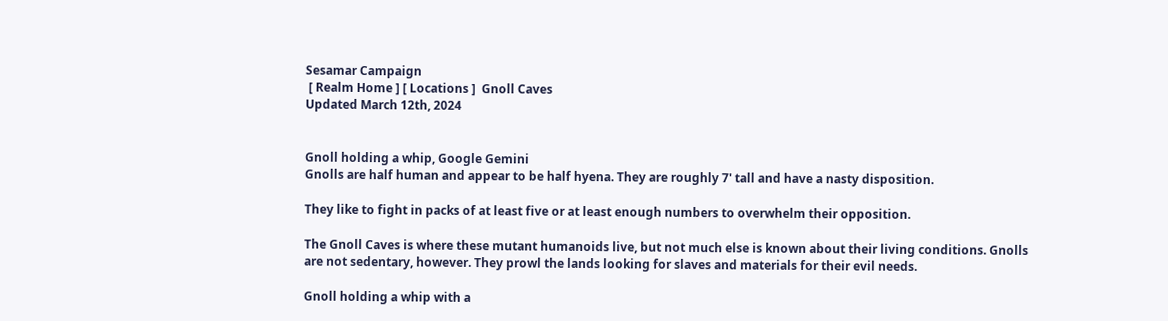Sesamar Campaign
 [ Realm Home ] [ Locations ]  Gnoll Caves
Updated March 12th, 2024


Gnoll holding a whip, Google Gemini
Gnolls are half human and appear to be half hyena. They are roughly 7' tall and have a nasty disposition.

They like to fight in packs of at least five or at least enough numbers to overwhelm their opposition.

The Gnoll Caves is where these mutant humanoids live, but not much else is known about their living conditions. Gnolls are not sedentary, however. They prowl the lands looking for slaves and materials for their evil needs.

Gnoll holding a whip with a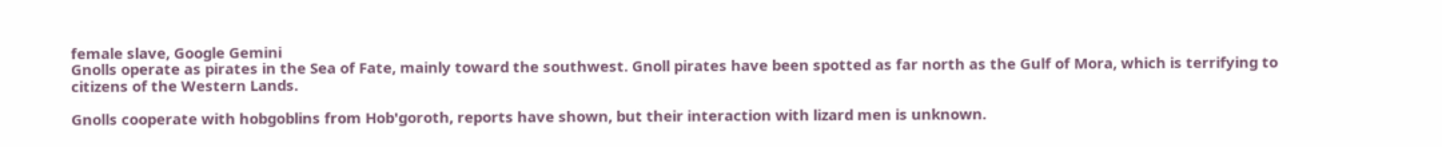female slave, Google Gemini
Gnolls operate as pirates in the Sea of Fate, mainly toward the southwest. Gnoll pirates have been spotted as far north as the Gulf of Mora, which is terrifying to citizens of the Western Lands.

Gnolls cooperate with hobgoblins from Hob'goroth, reports have shown, but their interaction with lizard men is unknown.